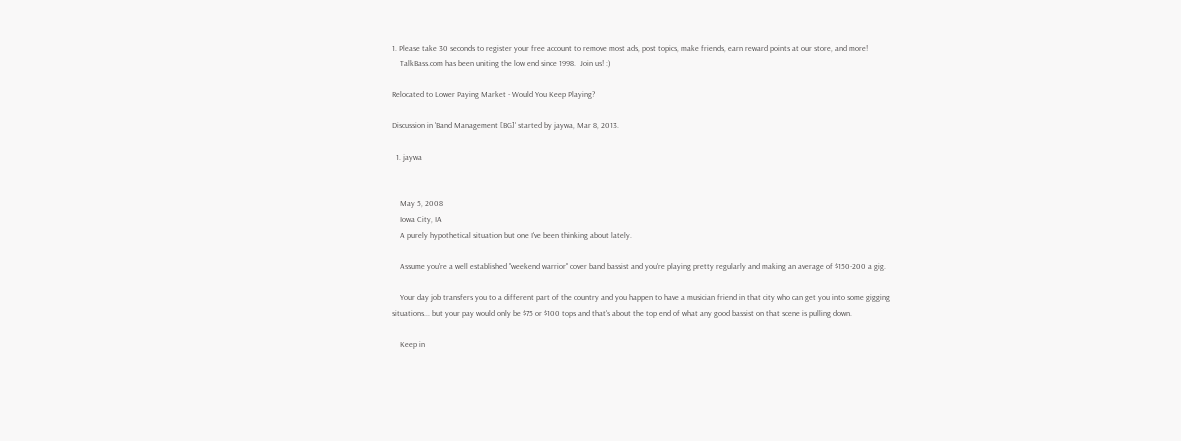1. Please take 30 seconds to register your free account to remove most ads, post topics, make friends, earn reward points at our store, and more!
    TalkBass.com has been uniting the low end since 1998.  Join us! :)

Relocated to Lower Paying Market - Would You Keep Playing?

Discussion in 'Band Management [BG]' started by jaywa, Mar 8, 2013.

  1. jaywa


    May 5, 2008
    Iowa City, IA
    A purely hypothetical situation but one I've been thinking about lately.

    Assume you're a well established "weekend warrior" cover band bassist and you're playing pretty regularly and making an average of $150-200 a gig.

    Your day job transfers you to a different part of the country and you happen to have a musician friend in that city who can get you into some gigging situations... but your pay would only be $75 or $100 tops and that's about the top end of what any good bassist on that scene is pulling down.

    Keep in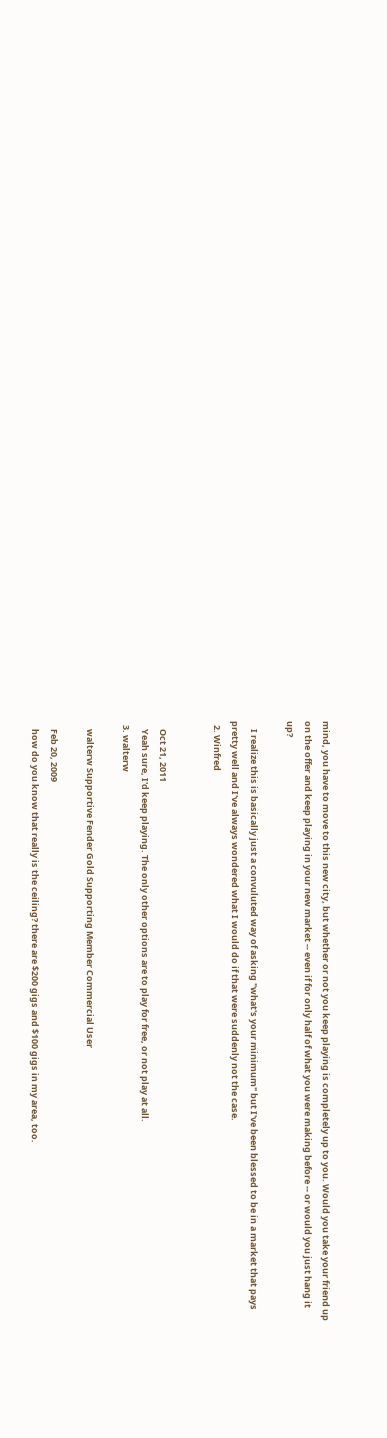mind, you have to move to this new city, but whether or not you keep playing is completely up to you. Would you take your friend up on the offer and keep playing in your new market -- even if for only half of what you were making before -- or would you just hang it up?

    I realize this is basically just a convuluted way of asking "what's your minimum" but I've been blessed to be in a market that pays pretty well and I've always wondered what I would do if that were suddenly not the case.
  2. Winfred


    Oct 21, 2011
    Yeah sure, I'd keep playing. The only other options are to play for free, or not play at all.
  3. walterw

    walterw Supportive Fender Gold Supporting Member Commercial User

    Feb 20, 2009
    how do you know that really is the ceiling? there are $200 gigs and $100 gigs in my area, too.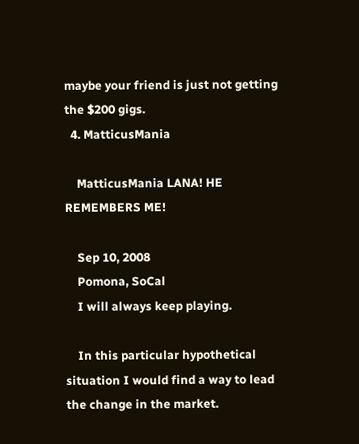maybe your friend is just not getting the $200 gigs.
  4. MatticusMania

    MatticusMania LANA! HE REMEMBERS ME!

    Sep 10, 2008
    Pomona, SoCal
    I will always keep playing.

    In this particular hypothetical situation I would find a way to lead the change in the market.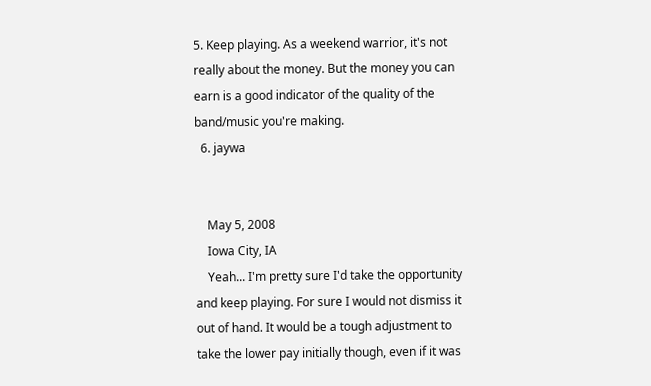5. Keep playing. As a weekend warrior, it's not really about the money. But the money you can earn is a good indicator of the quality of the band/music you're making.
  6. jaywa


    May 5, 2008
    Iowa City, IA
    Yeah... I'm pretty sure I'd take the opportunity and keep playing. For sure I would not dismiss it out of hand. It would be a tough adjustment to take the lower pay initially though, even if it was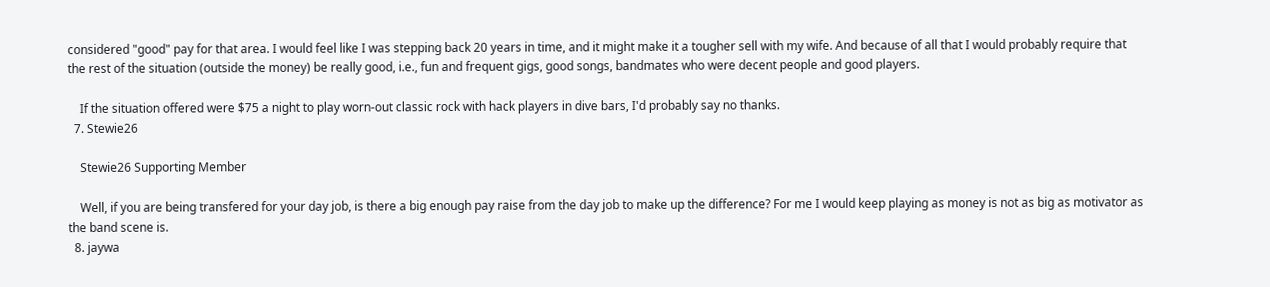considered "good" pay for that area. I would feel like I was stepping back 20 years in time, and it might make it a tougher sell with my wife. And because of all that I would probably require that the rest of the situation (outside the money) be really good, i.e., fun and frequent gigs, good songs, bandmates who were decent people and good players.

    If the situation offered were $75 a night to play worn-out classic rock with hack players in dive bars, I'd probably say no thanks.
  7. Stewie26

    Stewie26 Supporting Member

    Well, if you are being transfered for your day job, is there a big enough pay raise from the day job to make up the difference? For me I would keep playing as money is not as big as motivator as the band scene is.
  8. jaywa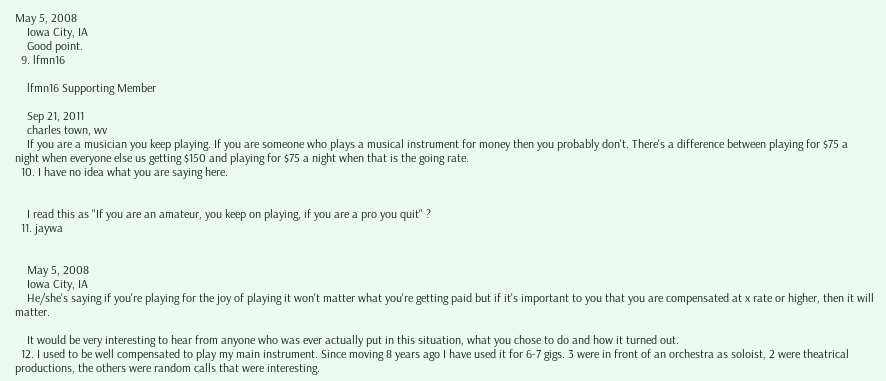May 5, 2008
    Iowa City, IA
    Good point.
  9. lfmn16

    lfmn16 Supporting Member

    Sep 21, 2011
    charles town, wv
    If you are a musician you keep playing. If you are someone who plays a musical instrument for money then you probably don't. There's a difference between playing for $75 a night when everyone else us getting $150 and playing for $75 a night when that is the going rate.
  10. I have no idea what you are saying here.


    I read this as "If you are an amateur, you keep on playing, if you are a pro you quit" ?
  11. jaywa


    May 5, 2008
    Iowa City, IA
    He/she's saying if you're playing for the joy of playing it won't matter what you're getting paid but if it's important to you that you are compensated at x rate or higher, then it will matter.

    It would be very interesting to hear from anyone who was ever actually put in this situation, what you chose to do and how it turned out.
  12. I used to be well compensated to play my main instrument. Since moving 8 years ago I have used it for 6-7 gigs. 3 were in front of an orchestra as soloist, 2 were theatrical productions, the others were random calls that were interesting.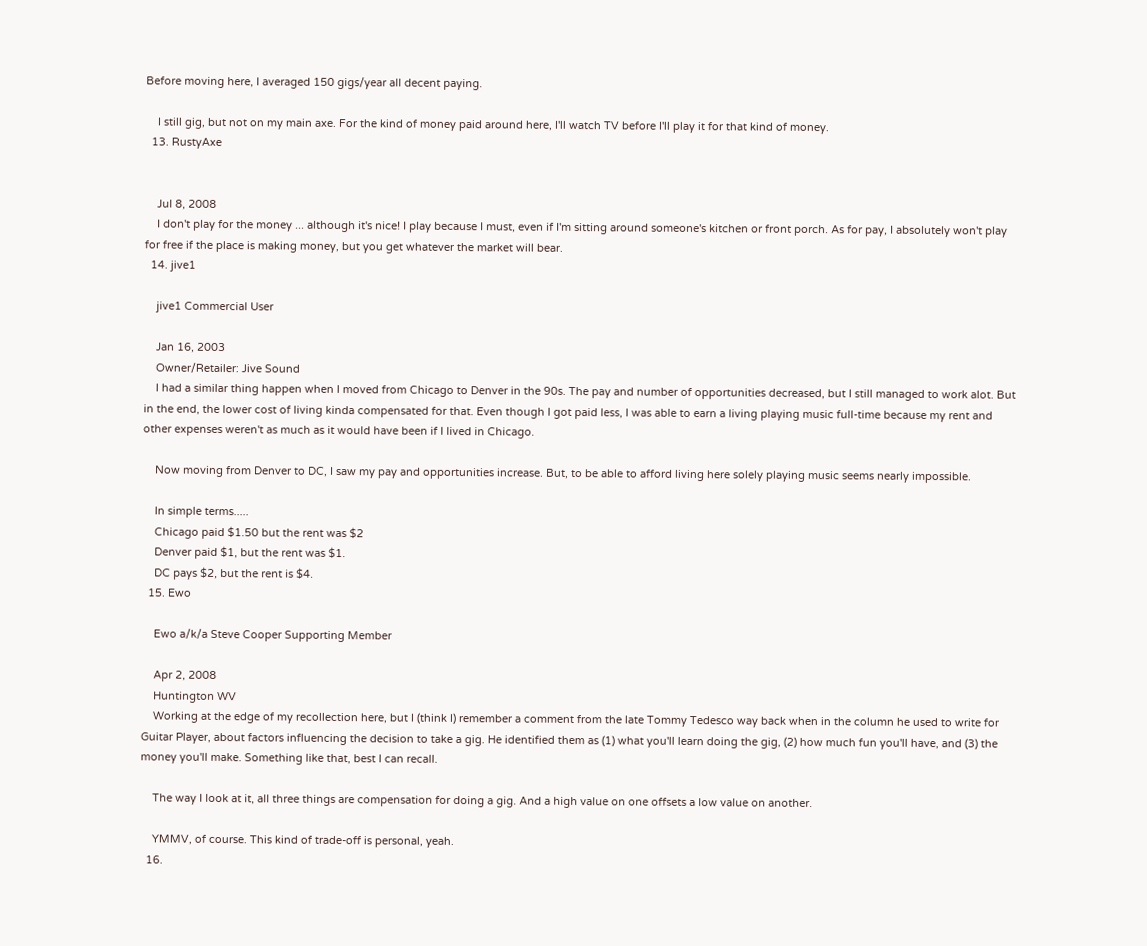Before moving here, I averaged 150 gigs/year all decent paying.

    I still gig, but not on my main axe. For the kind of money paid around here, I'll watch TV before I'll play it for that kind of money.
  13. RustyAxe


    Jul 8, 2008
    I don't play for the money ... although it's nice! I play because I must, even if I'm sitting around someone's kitchen or front porch. As for pay, I absolutely won't play for free if the place is making money, but you get whatever the market will bear.
  14. jive1

    jive1 Commercial User

    Jan 16, 2003
    Owner/Retailer: Jive Sound
    I had a similar thing happen when I moved from Chicago to Denver in the 90s. The pay and number of opportunities decreased, but I still managed to work alot. But in the end, the lower cost of living kinda compensated for that. Even though I got paid less, I was able to earn a living playing music full-time because my rent and other expenses weren't as much as it would have been if I lived in Chicago.

    Now moving from Denver to DC, I saw my pay and opportunities increase. But, to be able to afford living here solely playing music seems nearly impossible.

    In simple terms.....
    Chicago paid $1.50 but the rent was $2
    Denver paid $1, but the rent was $1.
    DC pays $2, but the rent is $4.
  15. Ewo

    Ewo a/k/a Steve Cooper Supporting Member

    Apr 2, 2008
    Huntington WV
    Working at the edge of my recollection here, but I (think I) remember a comment from the late Tommy Tedesco way back when in the column he used to write for Guitar Player, about factors influencing the decision to take a gig. He identified them as (1) what you'll learn doing the gig, (2) how much fun you'll have, and (3) the money you'll make. Something like that, best I can recall.

    The way I look at it, all three things are compensation for doing a gig. And a high value on one offsets a low value on another.

    YMMV, of course. This kind of trade-off is personal, yeah.
  16.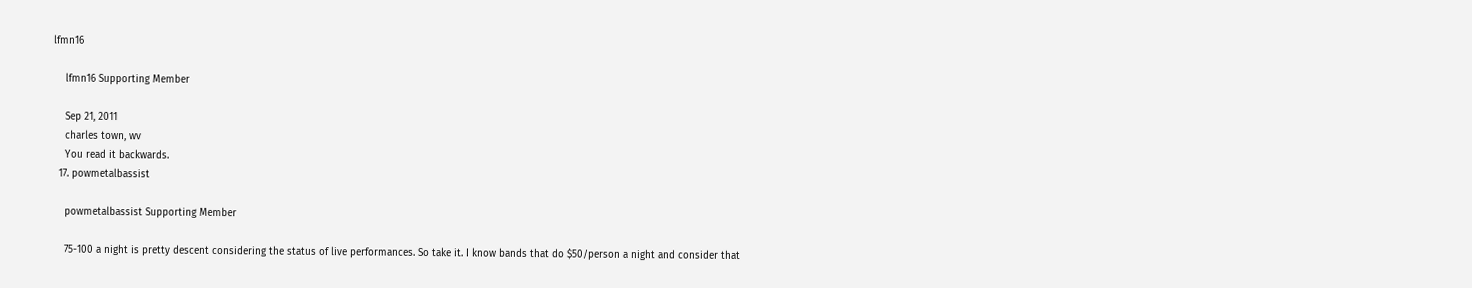lfmn16

    lfmn16 Supporting Member

    Sep 21, 2011
    charles town, wv
    You read it backwards.
  17. powmetalbassist

    powmetalbassist Supporting Member

    75-100 a night is pretty descent considering the status of live performances. So take it. I know bands that do $50/person a night and consider that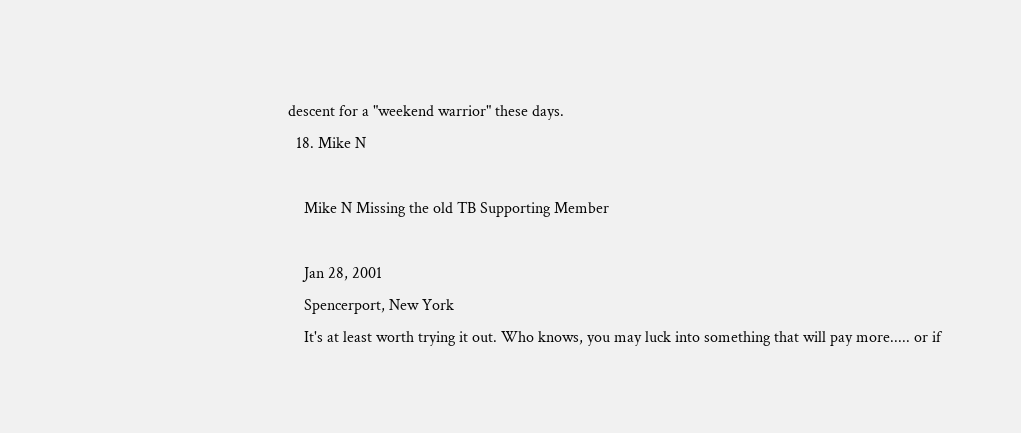descent for a "weekend warrior" these days.
  18. Mike N

    Mike N Missing the old TB Supporting Member

    Jan 28, 2001
    Spencerport, New York
    It's at least worth trying it out. Who knows, you may luck into something that will pay more..... or if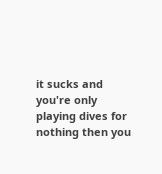it sucks and you're only playing dives for nothing then you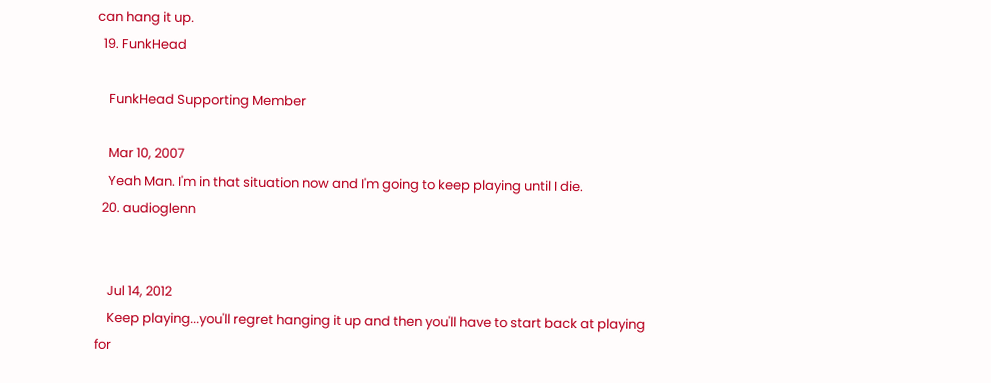can hang it up.
  19. FunkHead

    FunkHead Supporting Member

    Mar 10, 2007
    Yeah Man. I'm in that situation now and I'm going to keep playing until I die.
  20. audioglenn


    Jul 14, 2012
    Keep playing...you'll regret hanging it up and then you'll have to start back at playing for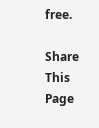free.

Share This Page